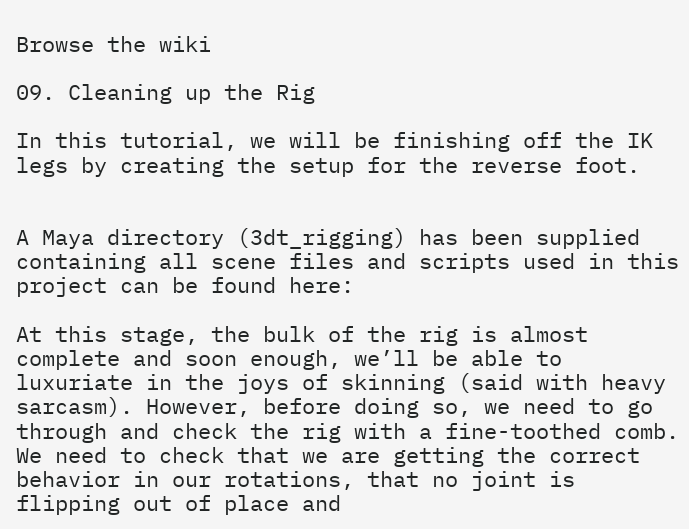Browse the wiki

09. Cleaning up the Rig

In this tutorial, we will be finishing off the IK legs by creating the setup for the reverse foot.


A Maya directory (3dt_rigging) has been supplied containing all scene files and scripts used in this project can be found here:

At this stage, the bulk of the rig is almost complete and soon enough, we’ll be able to luxuriate in the joys of skinning (said with heavy sarcasm). However, before doing so, we need to go through and check the rig with a fine-toothed comb. We need to check that we are getting the correct behavior in our rotations, that no joint is flipping out of place and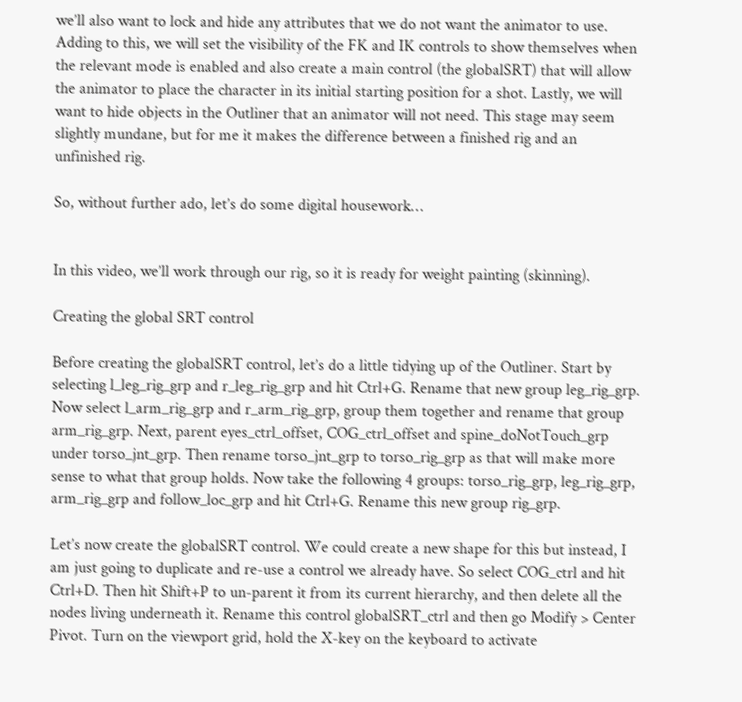we’ll also want to lock and hide any attributes that we do not want the animator to use. Adding to this, we will set the visibility of the FK and IK controls to show themselves when the relevant mode is enabled and also create a main control (the globalSRT) that will allow the animator to place the character in its initial starting position for a shot. Lastly, we will want to hide objects in the Outliner that an animator will not need. This stage may seem slightly mundane, but for me it makes the difference between a finished rig and an unfinished rig.

So, without further ado, let’s do some digital housework…


In this video, we’ll work through our rig, so it is ready for weight painting (skinning).

Creating the global SRT control

Before creating the globalSRT control, let’s do a little tidying up of the Outliner. Start by selecting l_leg_rig_grp and r_leg_rig_grp and hit Ctrl+G. Rename that new group leg_rig_grp. Now select l_arm_rig_grp and r_arm_rig_grp, group them together and rename that group arm_rig_grp. Next, parent eyes_ctrl_offset, COG_ctrl_offset and spine_doNotTouch_grp under torso_jnt_grp. Then rename torso_jnt_grp to torso_rig_grp as that will make more sense to what that group holds. Now take the following 4 groups: torso_rig_grp, leg_rig_grp, arm_rig_grp and follow_loc_grp and hit Ctrl+G. Rename this new group rig_grp.

Let’s now create the globalSRT control. We could create a new shape for this but instead, I am just going to duplicate and re-use a control we already have. So select COG_ctrl and hit Ctrl+D. Then hit Shift+P to un-parent it from its current hierarchy, and then delete all the nodes living underneath it. Rename this control globalSRT_ctrl and then go Modify > Center Pivot. Turn on the viewport grid, hold the X-key on the keyboard to activate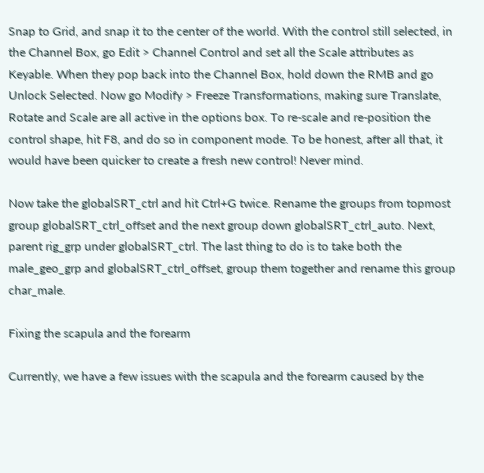Snap to Grid, and snap it to the center of the world. With the control still selected, in the Channel Box, go Edit > Channel Control and set all the Scale attributes as Keyable. When they pop back into the Channel Box, hold down the RMB and go Unlock Selected. Now go Modify > Freeze Transformations, making sure Translate, Rotate and Scale are all active in the options box. To re-scale and re-position the control shape, hit F8, and do so in component mode. To be honest, after all that, it would have been quicker to create a fresh new control! Never mind.

Now take the globalSRT_ctrl and hit Ctrl+G twice. Rename the groups from topmost group globalSRT_ctrl_offset and the next group down globalSRT_ctrl_auto. Next, parent rig_grp under globalSRT_ctrl. The last thing to do is to take both the male_geo_grp and globalSRT_ctrl_offset, group them together and rename this group char_male.

Fixing the scapula and the forearm

Currently, we have a few issues with the scapula and the forearm caused by the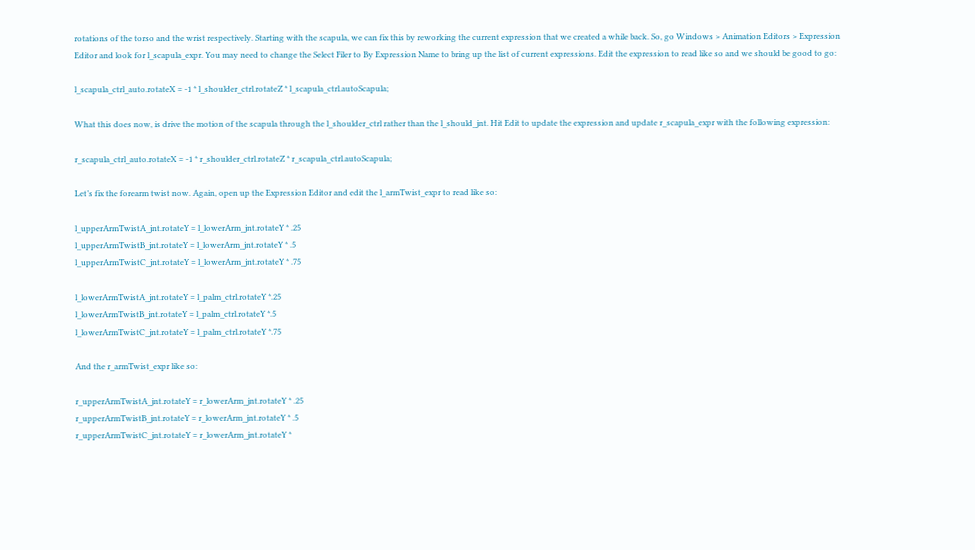rotations of the torso and the wrist respectively. Starting with the scapula, we can fix this by reworking the current expression that we created a while back. So, go Windows > Animation Editors > Expression Editor and look for l_scapula_expr. You may need to change the Select Filer to By Expression Name to bring up the list of current expressions. Edit the expression to read like so and we should be good to go:

l_scapula_ctrl_auto.rotateX = -1 * l_shoulder_ctrl.rotateZ * l_scapula_ctrl.autoScapula;

What this does now, is drive the motion of the scapula through the l_shoulder_ctrl rather than the l_should_jnt. Hit Edit to update the expression and update r_scapula_expr with the following expression:

r_scapula_ctrl_auto.rotateX = -1 * r_shoulder_ctrl.rotateZ * r_scapula_ctrl.autoScapula;

Let’s fix the forearm twist now. Again, open up the Expression Editor and edit the l_armTwist_expr to read like so:

l_upperArmTwistA_jnt.rotateY = l_lowerArm_jnt.rotateY * .25
l_upperArmTwistB_jnt.rotateY = l_lowerArm_jnt.rotateY * .5
l_upperArmTwistC_jnt.rotateY = l_lowerArm_jnt.rotateY * .75

l_lowerArmTwistA_jnt.rotateY = l_palm_ctrl.rotateY *.25
l_lowerArmTwistB_jnt.rotateY = l_palm_ctrl.rotateY *.5
l_lowerArmTwistC_jnt.rotateY = l_palm_ctrl.rotateY *.75

And the r_armTwist_expr like so:

r_upperArmTwistA_jnt.rotateY = r_lowerArm_jnt.rotateY * .25
r_upperArmTwistB_jnt.rotateY = r_lowerArm_jnt.rotateY * .5
r_upperArmTwistC_jnt.rotateY = r_lowerArm_jnt.rotateY *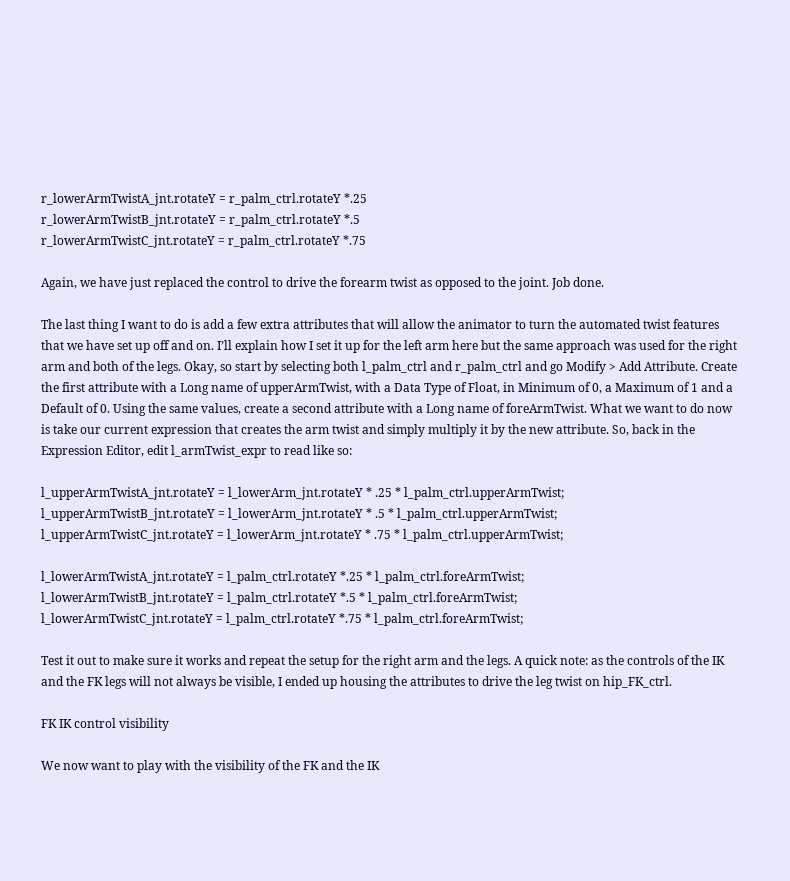r_lowerArmTwistA_jnt.rotateY = r_palm_ctrl.rotateY *.25
r_lowerArmTwistB_jnt.rotateY = r_palm_ctrl.rotateY *.5
r_lowerArmTwistC_jnt.rotateY = r_palm_ctrl.rotateY *.75

Again, we have just replaced the control to drive the forearm twist as opposed to the joint. Job done.

The last thing I want to do is add a few extra attributes that will allow the animator to turn the automated twist features that we have set up off and on. I’ll explain how I set it up for the left arm here but the same approach was used for the right arm and both of the legs. Okay, so start by selecting both l_palm_ctrl and r_palm_ctrl and go Modify > Add Attribute. Create the first attribute with a Long name of upperArmTwist, with a Data Type of Float, in Minimum of 0, a Maximum of 1 and a Default of 0. Using the same values, create a second attribute with a Long name of foreArmTwist. What we want to do now is take our current expression that creates the arm twist and simply multiply it by the new attribute. So, back in the Expression Editor, edit l_armTwist_expr to read like so:

l_upperArmTwistA_jnt.rotateY = l_lowerArm_jnt.rotateY * .25 * l_palm_ctrl.upperArmTwist;
l_upperArmTwistB_jnt.rotateY = l_lowerArm_jnt.rotateY * .5 * l_palm_ctrl.upperArmTwist;
l_upperArmTwistC_jnt.rotateY = l_lowerArm_jnt.rotateY * .75 * l_palm_ctrl.upperArmTwist;

l_lowerArmTwistA_jnt.rotateY = l_palm_ctrl.rotateY *.25 * l_palm_ctrl.foreArmTwist;
l_lowerArmTwistB_jnt.rotateY = l_palm_ctrl.rotateY *.5 * l_palm_ctrl.foreArmTwist;
l_lowerArmTwistC_jnt.rotateY = l_palm_ctrl.rotateY *.75 * l_palm_ctrl.foreArmTwist;

Test it out to make sure it works and repeat the setup for the right arm and the legs. A quick note: as the controls of the IK and the FK legs will not always be visible, I ended up housing the attributes to drive the leg twist on hip_FK_ctrl.

FK IK control visibility

We now want to play with the visibility of the FK and the IK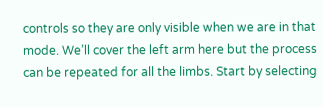controls so they are only visible when we are in that mode. We’ll cover the left arm here but the process can be repeated for all the limbs. Start by selecting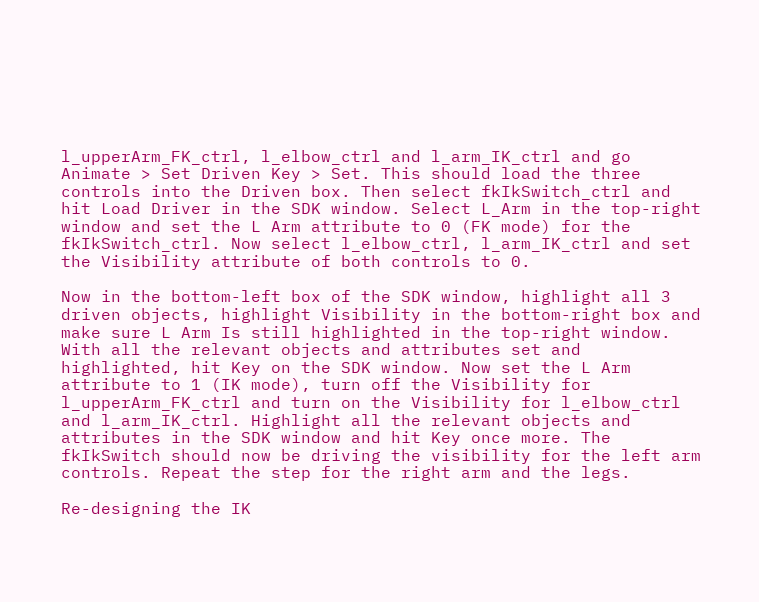l_upperArm_FK_ctrl, l_elbow_ctrl and l_arm_IK_ctrl and go Animate > Set Driven Key > Set. This should load the three controls into the Driven box. Then select fkIkSwitch_ctrl and hit Load Driver in the SDK window. Select L_Arm in the top-right window and set the L Arm attribute to 0 (FK mode) for the fkIkSwitch_ctrl. Now select l_elbow_ctrl, l_arm_IK_ctrl and set the Visibility attribute of both controls to 0.

Now in the bottom-left box of the SDK window, highlight all 3 driven objects, highlight Visibility in the bottom-right box and make sure L Arm Is still highlighted in the top-right window. With all the relevant objects and attributes set and highlighted, hit Key on the SDK window. Now set the L Arm attribute to 1 (IK mode), turn off the Visibility for l_upperArm_FK_ctrl and turn on the Visibility for l_elbow_ctrl and l_arm_IK_ctrl. Highlight all the relevant objects and attributes in the SDK window and hit Key once more. The fkIkSwitch should now be driving the visibility for the left arm controls. Repeat the step for the right arm and the legs.

Re-designing the IK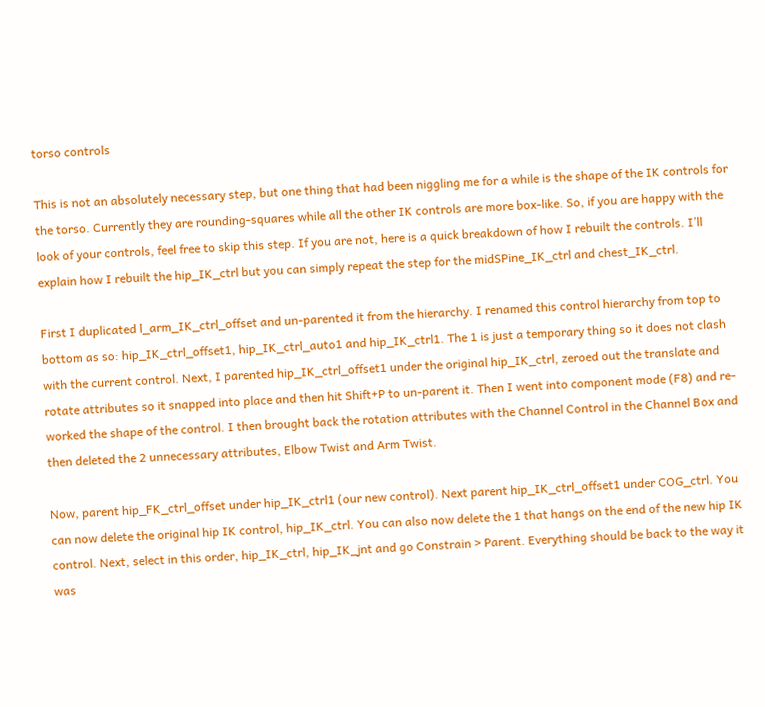torso controls

This is not an absolutely necessary step, but one thing that had been niggling me for a while is the shape of the IK controls for the torso. Currently they are rounding-squares while all the other IK controls are more box-like. So, if you are happy with the look of your controls, feel free to skip this step. If you are not, here is a quick breakdown of how I rebuilt the controls. I’ll explain how I rebuilt the hip_IK_ctrl but you can simply repeat the step for the midSPine_IK_ctrl and chest_IK_ctrl.

First I duplicated l_arm_IK_ctrl_offset and un-parented it from the hierarchy. I renamed this control hierarchy from top to bottom as so: hip_IK_ctrl_offset1, hip_IK_ctrl_auto1 and hip_IK_ctrl1. The 1 is just a temporary thing so it does not clash with the current control. Next, I parented hip_IK_ctrl_offset1 under the original hip_IK_ctrl, zeroed out the translate and rotate attributes so it snapped into place and then hit Shift+P to un-parent it. Then I went into component mode (F8) and re-worked the shape of the control. I then brought back the rotation attributes with the Channel Control in the Channel Box and then deleted the 2 unnecessary attributes, Elbow Twist and Arm Twist.

Now, parent hip_FK_ctrl_offset under hip_IK_ctrl1 (our new control). Next parent hip_IK_ctrl_offset1 under COG_ctrl. You can now delete the original hip IK control, hip_IK_ctrl. You can also now delete the 1 that hangs on the end of the new hip IK control. Next, select in this order, hip_IK_ctrl, hip_IK_jnt and go Constrain > Parent. Everything should be back to the way it was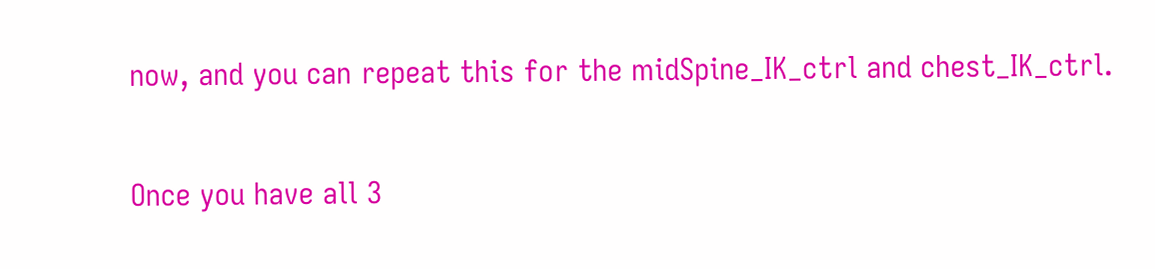now, and you can repeat this for the midSpine_IK_ctrl and chest_IK_ctrl.

Once you have all 3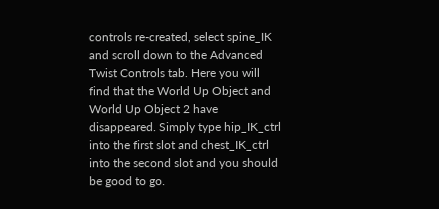controls re-created, select spine_IK and scroll down to the Advanced Twist Controls tab. Here you will find that the World Up Object and World Up Object 2 have disappeared. Simply type hip_IK_ctrl into the first slot and chest_IK_ctrl into the second slot and you should be good to go.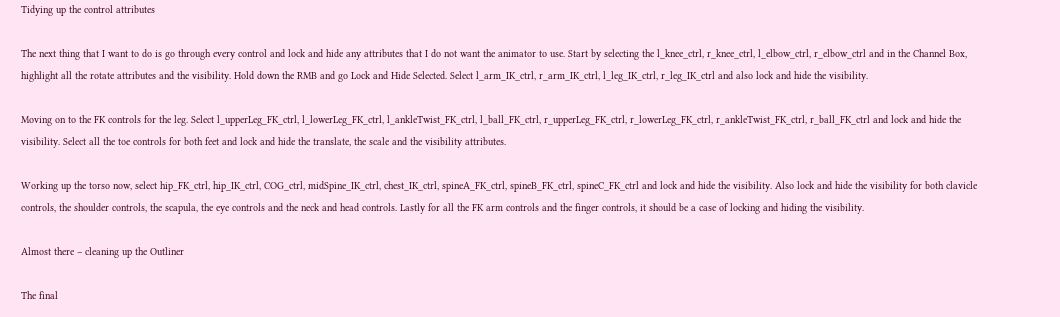Tidying up the control attributes

The next thing that I want to do is go through every control and lock and hide any attributes that I do not want the animator to use. Start by selecting the l_knee_ctrl, r_knee_ctrl, l_elbow_ctrl, r_elbow_ctrl and in the Channel Box, highlight all the rotate attributes and the visibility. Hold down the RMB and go Lock and Hide Selected. Select l_arm_IK_ctrl, r_arm_IK_ctrl, l_leg_IK_ctrl, r_leg_IK_ctrl and also lock and hide the visibility.

Moving on to the FK controls for the leg. Select l_upperLeg_FK_ctrl, l_lowerLeg_FK_ctrl, l_ankleTwist_FK_ctrl, l_ball_FK_ctrl, r_upperLeg_FK_ctrl, r_lowerLeg_FK_ctrl, r_ankleTwist_FK_ctrl, r_ball_FK_ctrl and lock and hide the visibility. Select all the toe controls for both feet and lock and hide the translate, the scale and the visibility attributes.

Working up the torso now, select hip_FK_ctrl, hip_IK_ctrl, COG_ctrl, midSpine_IK_ctrl, chest_IK_ctrl, spineA_FK_ctrl, spineB_FK_ctrl, spineC_FK_ctrl and lock and hide the visibility. Also lock and hide the visibility for both clavicle controls, the shoulder controls, the scapula, the eye controls and the neck and head controls. Lastly for all the FK arm controls and the finger controls, it should be a case of locking and hiding the visibility.

Almost there – cleaning up the Outliner

The final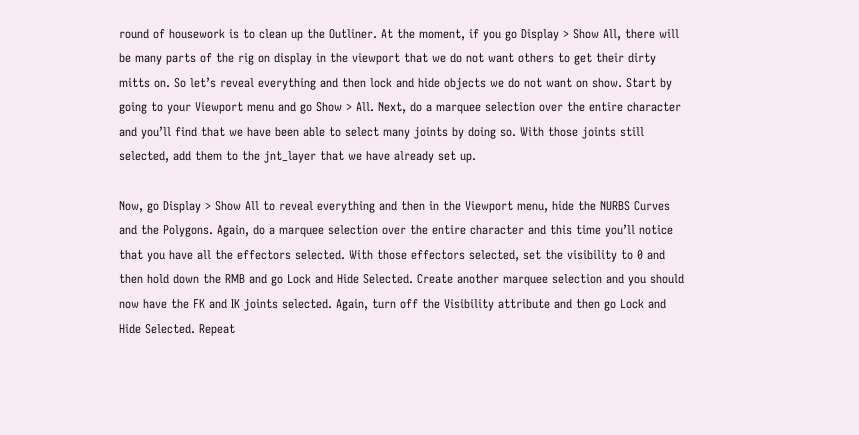round of housework is to clean up the Outliner. At the moment, if you go Display > Show All, there will be many parts of the rig on display in the viewport that we do not want others to get their dirty mitts on. So let’s reveal everything and then lock and hide objects we do not want on show. Start by going to your Viewport menu and go Show > All. Next, do a marquee selection over the entire character and you’ll find that we have been able to select many joints by doing so. With those joints still selected, add them to the jnt_layer that we have already set up.

Now, go Display > Show All to reveal everything and then in the Viewport menu, hide the NURBS Curves and the Polygons. Again, do a marquee selection over the entire character and this time you’ll notice that you have all the effectors selected. With those effectors selected, set the visibility to 0 and then hold down the RMB and go Lock and Hide Selected. Create another marquee selection and you should now have the FK and IK joints selected. Again, turn off the Visibility attribute and then go Lock and Hide Selected. Repeat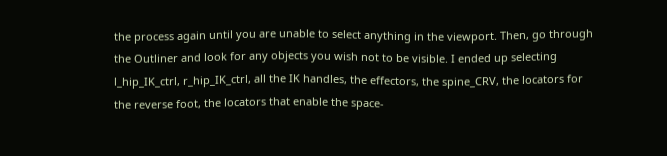the process again until you are unable to select anything in the viewport. Then, go through the Outliner and look for any objects you wish not to be visible. I ended up selecting l_hip_IK_ctrl, r_hip_IK_ctrl, all the IK handles, the effectors, the spine_CRV, the locators for the reverse foot, the locators that enable the space-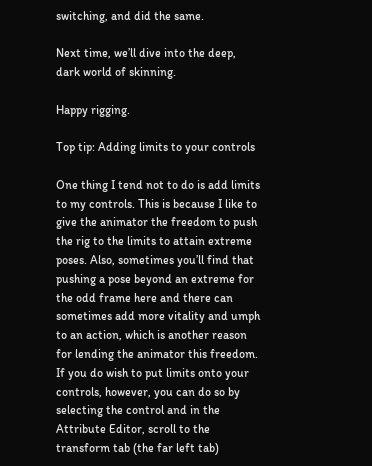switching, and did the same.

Next time, we’ll dive into the deep, dark world of skinning.

Happy rigging.

Top tip: Adding limits to your controls

One thing I tend not to do is add limits to my controls. This is because I like to give the animator the freedom to push the rig to the limits to attain extreme poses. Also, sometimes you’ll find that pushing a pose beyond an extreme for the odd frame here and there can sometimes add more vitality and umph to an action, which is another reason for lending the animator this freedom. If you do wish to put limits onto your controls, however, you can do so by selecting the control and in the Attribute Editor, scroll to the transform tab (the far left tab)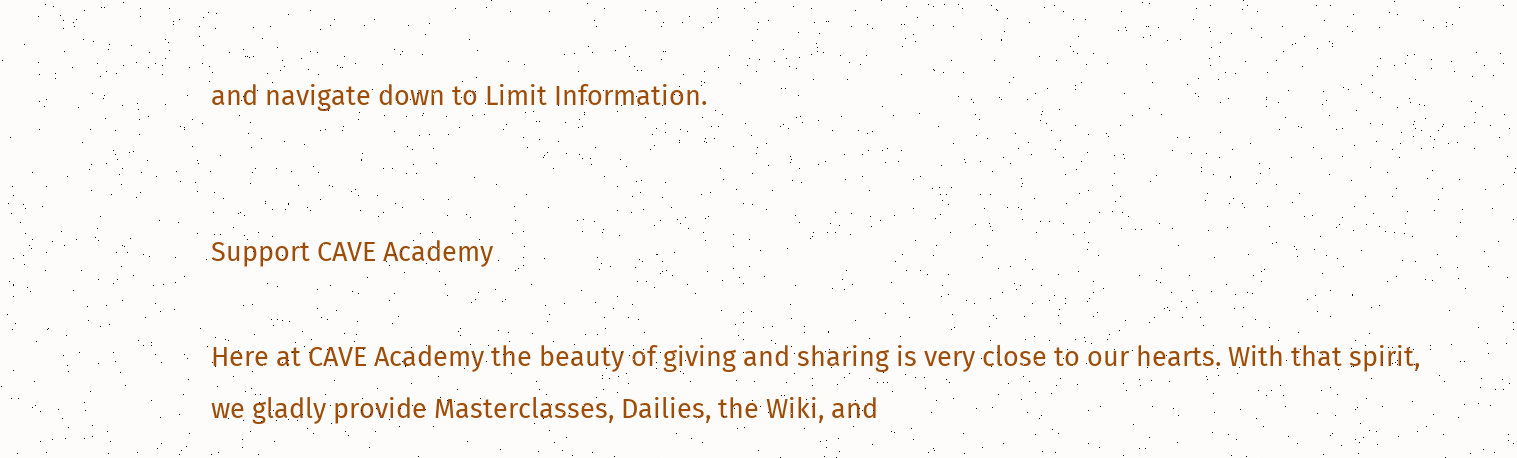and navigate down to Limit Information.


Support CAVE Academy

Here at CAVE Academy the beauty of giving and sharing is very close to our hearts. With that spirit, we gladly provide Masterclasses, Dailies, the Wiki, and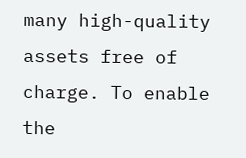many high-quality assets free of charge. To enable the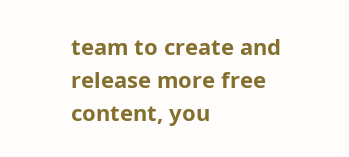team to create and release more free content, you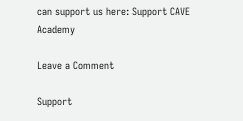can support us here: Support CAVE Academy

Leave a Comment

Support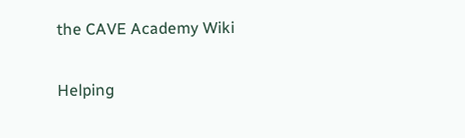the CAVE Academy Wiki

Helping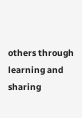others through learning and sharing